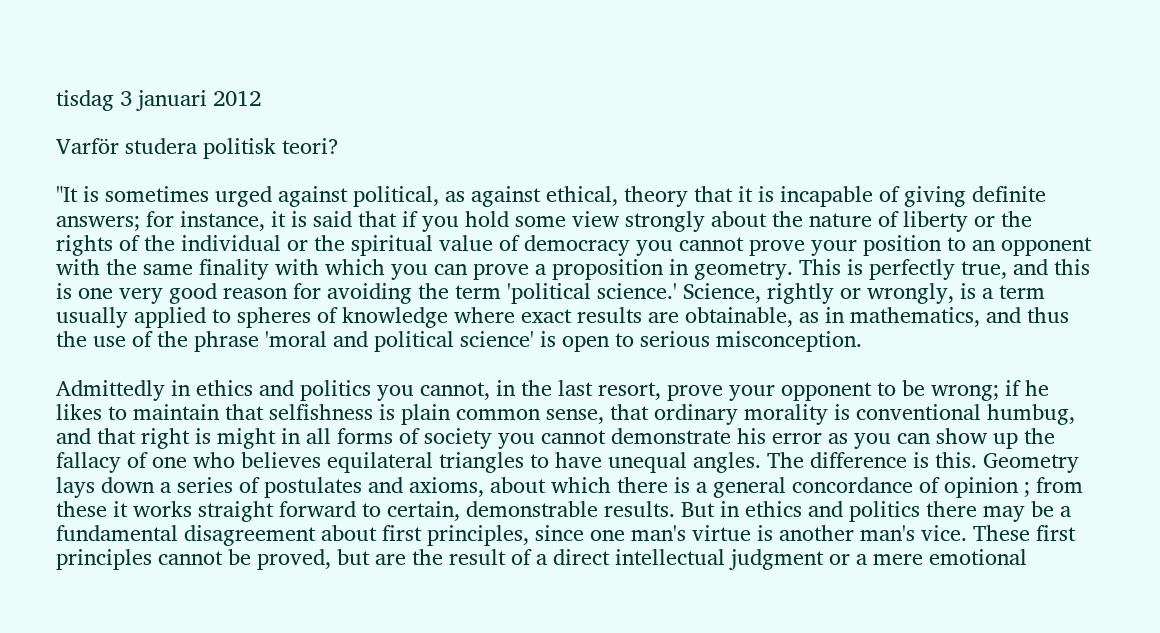tisdag 3 januari 2012

Varför studera politisk teori?

"It is sometimes urged against political, as against ethical, theory that it is incapable of giving definite answers; for instance, it is said that if you hold some view strongly about the nature of liberty or the rights of the individual or the spiritual value of democracy you cannot prove your position to an opponent with the same finality with which you can prove a proposition in geometry. This is perfectly true, and this is one very good reason for avoiding the term 'political science.' Science, rightly or wrongly, is a term usually applied to spheres of knowledge where exact results are obtainable, as in mathematics, and thus the use of the phrase 'moral and political science' is open to serious misconception.

Admittedly in ethics and politics you cannot, in the last resort, prove your opponent to be wrong; if he likes to maintain that selfishness is plain common sense, that ordinary morality is conventional humbug, and that right is might in all forms of society you cannot demonstrate his error as you can show up the fallacy of one who believes equilateral triangles to have unequal angles. The difference is this. Geometry lays down a series of postulates and axioms, about which there is a general concordance of opinion ; from these it works straight forward to certain, demonstrable results. But in ethics and politics there may be a fundamental disagreement about first principles, since one man's virtue is another man's vice. These first principles cannot be proved, but are the result of a direct intellectual judgment or a mere emotional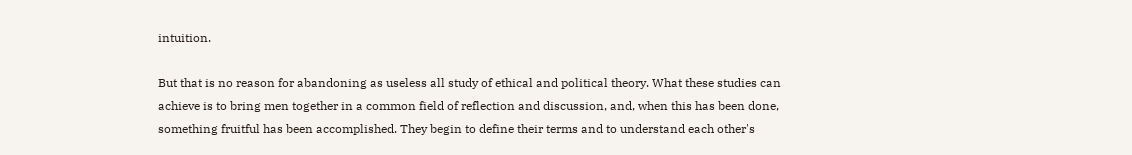intuition.

But that is no reason for abandoning as useless all study of ethical and political theory. What these studies can achieve is to bring men together in a common field of reflection and discussion, and, when this has been done, something fruitful has been accomplished. They begin to define their terms and to understand each other's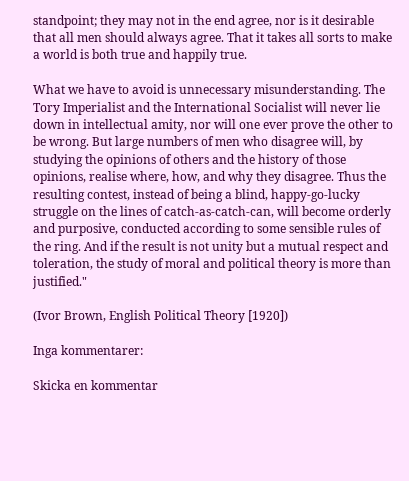standpoint; they may not in the end agree, nor is it desirable that all men should always agree. That it takes all sorts to make a world is both true and happily true.

What we have to avoid is unnecessary misunderstanding. The Tory Imperialist and the International Socialist will never lie down in intellectual amity, nor will one ever prove the other to be wrong. But large numbers of men who disagree will, by studying the opinions of others and the history of those opinions, realise where, how, and why they disagree. Thus the resulting contest, instead of being a blind, happy-go-lucky struggle on the lines of catch-as-catch-can, will become orderly and purposive, conducted according to some sensible rules of the ring. And if the result is not unity but a mutual respect and toleration, the study of moral and political theory is more than justified."

(Ivor Brown, English Political Theory [1920])

Inga kommentarer:

Skicka en kommentar